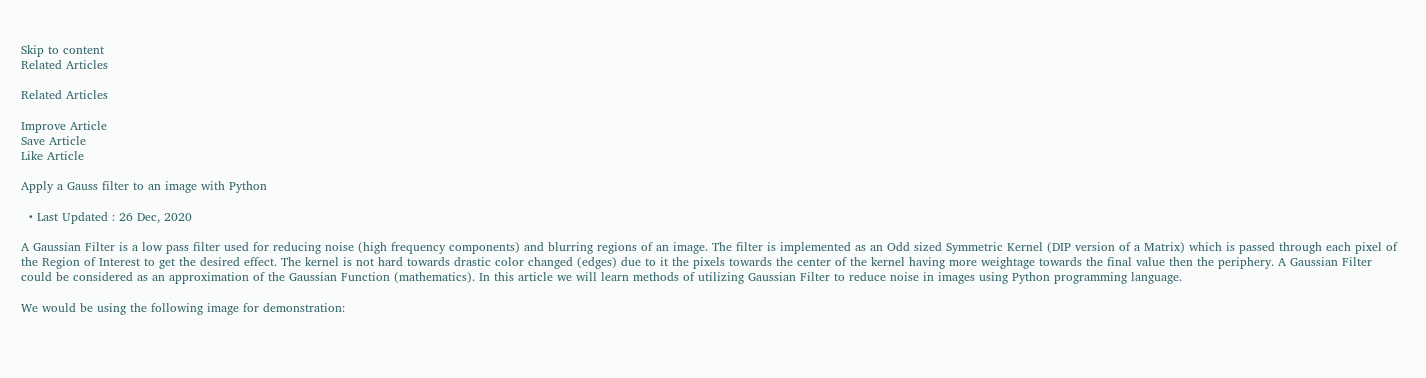Skip to content
Related Articles

Related Articles

Improve Article
Save Article
Like Article

Apply a Gauss filter to an image with Python

  • Last Updated : 26 Dec, 2020

A Gaussian Filter is a low pass filter used for reducing noise (high frequency components) and blurring regions of an image. The filter is implemented as an Odd sized Symmetric Kernel (DIP version of a Matrix) which is passed through each pixel of the Region of Interest to get the desired effect. The kernel is not hard towards drastic color changed (edges) due to it the pixels towards the center of the kernel having more weightage towards the final value then the periphery. A Gaussian Filter could be considered as an approximation of the Gaussian Function (mathematics). In this article we will learn methods of utilizing Gaussian Filter to reduce noise in images using Python programming language.

We would be using the following image for demonstration: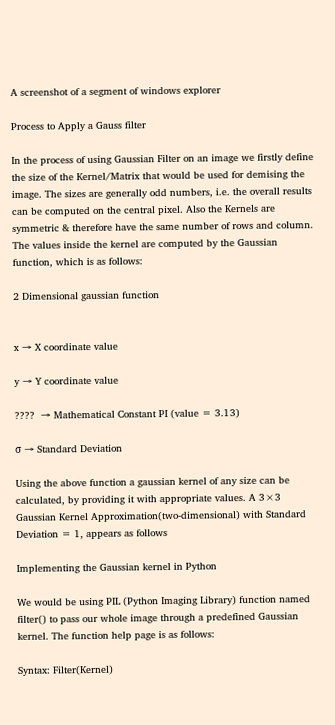A screenshot of a segment of windows explorer

Process to Apply a Gauss filter

In the process of using Gaussian Filter on an image we firstly define the size of the Kernel/Matrix that would be used for demising the image. The sizes are generally odd numbers, i.e. the overall results can be computed on the central pixel. Also the Kernels are symmetric & therefore have the same number of rows and column. The values inside the kernel are computed by the Gaussian function, which is as follows:

2 Dimensional gaussian function


x → X coordinate value

y → Y coordinate value

????  → Mathematical Constant PI (value = 3.13)

σ → Standard Deviation

Using the above function a gaussian kernel of any size can be calculated, by providing it with appropriate values. A 3×3 Gaussian Kernel Approximation(two-dimensional) with Standard Deviation = 1, appears as follows

Implementing the Gaussian kernel in Python

We would be using PIL (Python Imaging Library) function named filter() to pass our whole image through a predefined Gaussian kernel. The function help page is as follows:

Syntax: Filter(Kernel)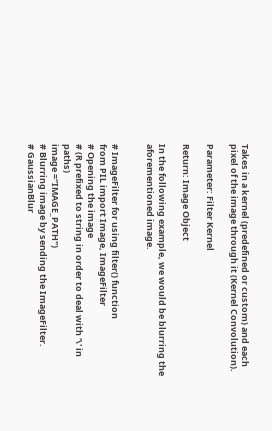Takes in a kernel (predefined or custom) and each pixel of the image through it (Kernel Convolution).

Parameter: Filter Kernel

Return: Image Object

In the following example, we would be blurring the aforementioned image.


# ImageFilter for using filter() function
from PIL import Image, ImageFilter
# Opening the image
# (R prefixed to string in order to deal with '\' in paths)
image ="IMAGE_PATH")
# Blurring image by sending the ImageFilter.
# GaussianBlur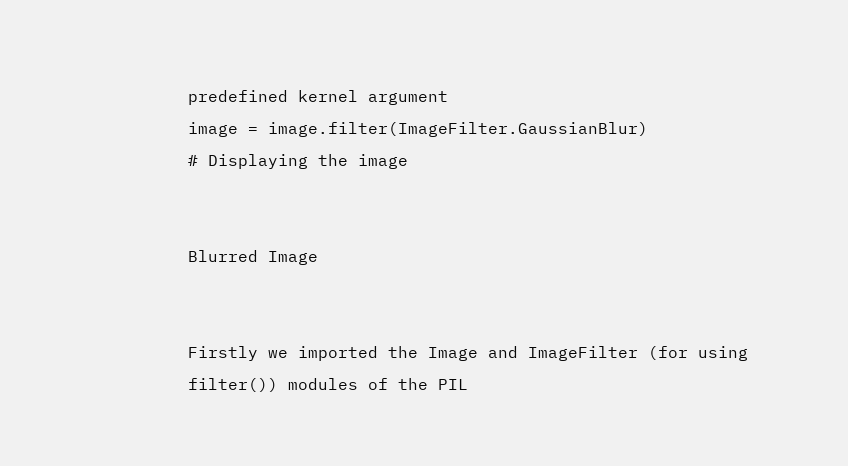predefined kernel argument
image = image.filter(ImageFilter.GaussianBlur)
# Displaying the image


Blurred Image


Firstly we imported the Image and ImageFilter (for using filter()) modules of the PIL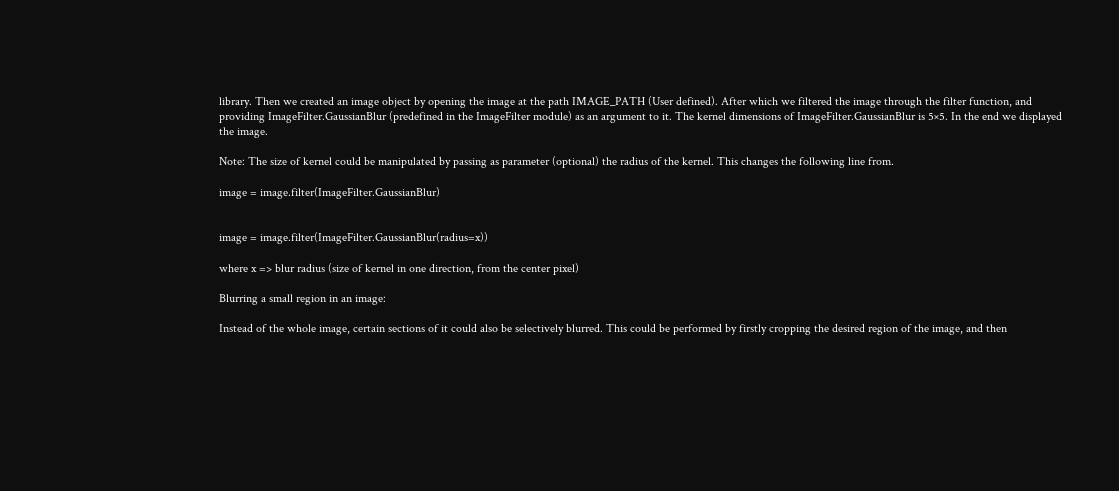library. Then we created an image object by opening the image at the path IMAGE_PATH (User defined). After which we filtered the image through the filter function, and providing ImageFilter.GaussianBlur (predefined in the ImageFilter module) as an argument to it. The kernel dimensions of ImageFilter.GaussianBlur is 5×5. In the end we displayed the image.

Note: The size of kernel could be manipulated by passing as parameter (optional) the radius of the kernel. This changes the following line from.

image = image.filter(ImageFilter.GaussianBlur)


image = image.filter(ImageFilter.GaussianBlur(radius=x))

where x => blur radius (size of kernel in one direction, from the center pixel)

Blurring a small region in an image:

Instead of the whole image, certain sections of it could also be selectively blurred. This could be performed by firstly cropping the desired region of the image, and then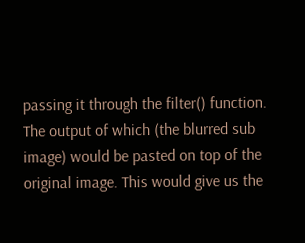passing it through the filter() function. The output of which (the blurred sub image) would be pasted on top of the original image. This would give us the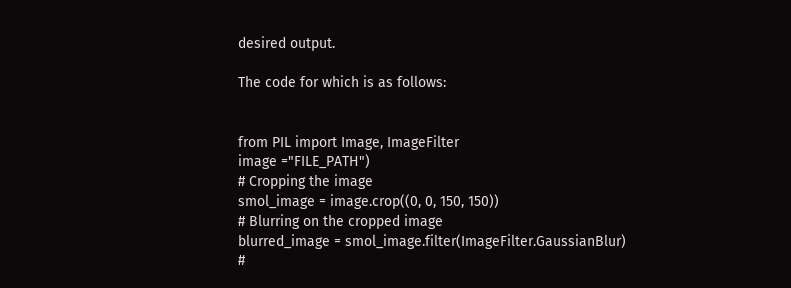desired output.

The code for which is as follows:


from PIL import Image, ImageFilter
image ="FILE_PATH")
# Cropping the image
smol_image = image.crop((0, 0, 150, 150))
# Blurring on the cropped image
blurred_image = smol_image.filter(ImageFilter.GaussianBlur)
#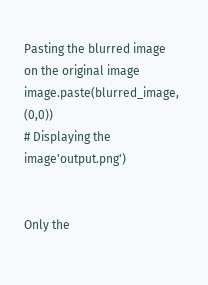Pasting the blurred image on the original image
image.paste(blurred_image, (0,0))
# Displaying the image'output.png')


Only the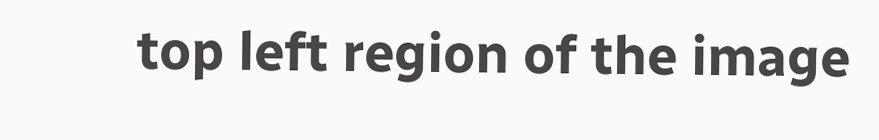top left region of the image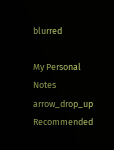blurred

My Personal Notes arrow_drop_up
Recommended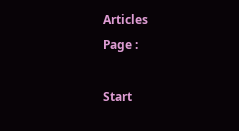Articles
Page :

Start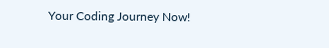Your Coding Journey Now!